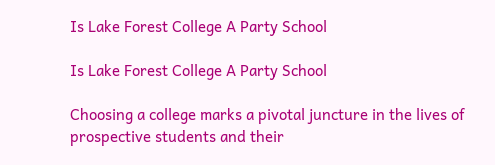Is Lake Forest College A Party School

Is Lake Forest College A Party School

Choosing a college marks a pivotal juncture in the lives of prospective students and their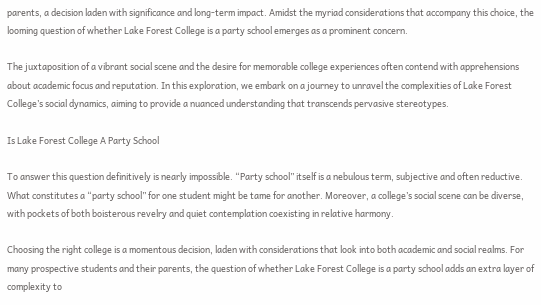parents, a decision laden with significance and long-term impact. Amidst the myriad considerations that accompany this choice, the looming question of whether Lake Forest College is a party school emerges as a prominent concern.

The juxtaposition of a vibrant social scene and the desire for memorable college experiences often contend with apprehensions about academic focus and reputation. In this exploration, we embark on a journey to unravel the complexities of Lake Forest College’s social dynamics, aiming to provide a nuanced understanding that transcends pervasive stereotypes.

Is Lake Forest College A Party School

To answer this question definitively is nearly impossible. “Party school” itself is a nebulous term, subjective and often reductive. What constitutes a “party school” for one student might be tame for another. Moreover, a college’s social scene can be diverse, with pockets of both boisterous revelry and quiet contemplation coexisting in relative harmony.

Choosing the right college is a momentous decision, laden with considerations that look into both academic and social realms. For many prospective students and their parents, the question of whether Lake Forest College is a party school adds an extra layer of complexity to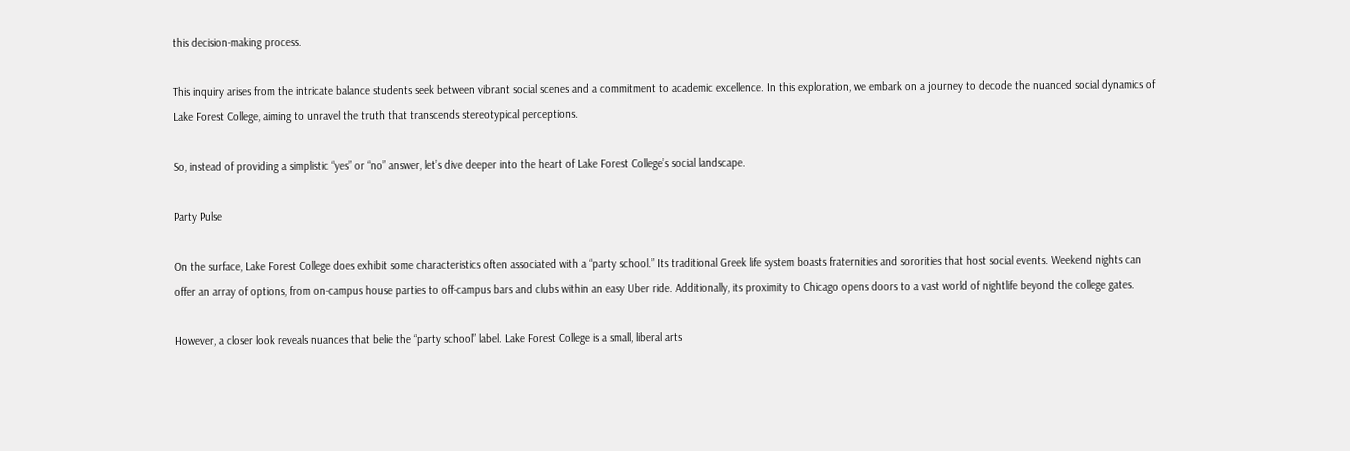this decision-making process.

This inquiry arises from the intricate balance students seek between vibrant social scenes and a commitment to academic excellence. In this exploration, we embark on a journey to decode the nuanced social dynamics of Lake Forest College, aiming to unravel the truth that transcends stereotypical perceptions.

So, instead of providing a simplistic “yes” or “no” answer, let’s dive deeper into the heart of Lake Forest College’s social landscape.

Party Pulse

On the surface, Lake Forest College does exhibit some characteristics often associated with a “party school.” Its traditional Greek life system boasts fraternities and sororities that host social events. Weekend nights can offer an array of options, from on-campus house parties to off-campus bars and clubs within an easy Uber ride. Additionally, its proximity to Chicago opens doors to a vast world of nightlife beyond the college gates.

However, a closer look reveals nuances that belie the “party school” label. Lake Forest College is a small, liberal arts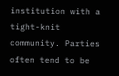institution with a tight-knit community. Parties often tend to be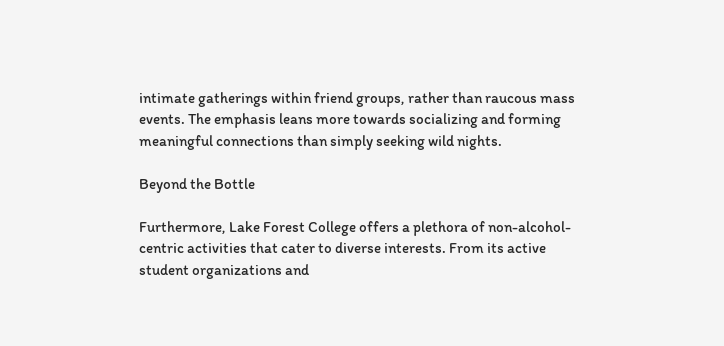intimate gatherings within friend groups, rather than raucous mass events. The emphasis leans more towards socializing and forming meaningful connections than simply seeking wild nights.

Beyond the Bottle

Furthermore, Lake Forest College offers a plethora of non-alcohol-centric activities that cater to diverse interests. From its active student organizations and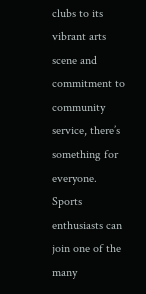clubs to its vibrant arts scene and commitment to community service, there’s something for everyone. Sports enthusiasts can join one of the many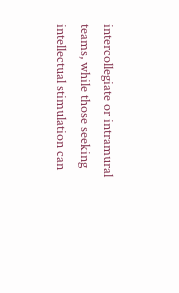intercollegiate or intramural teams, while those seeking intellectual stimulation can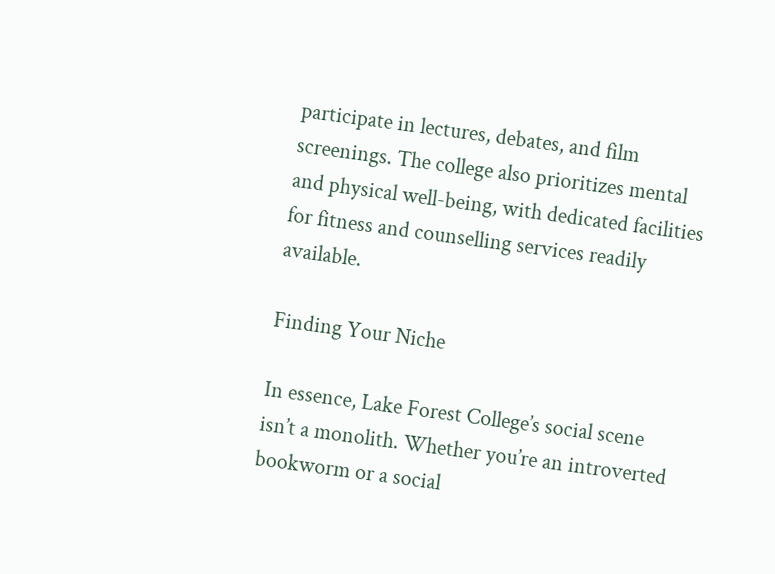participate in lectures, debates, and film screenings. The college also prioritizes mental and physical well-being, with dedicated facilities for fitness and counselling services readily available.

Finding Your Niche

In essence, Lake Forest College’s social scene isn’t a monolith. Whether you’re an introverted bookworm or a social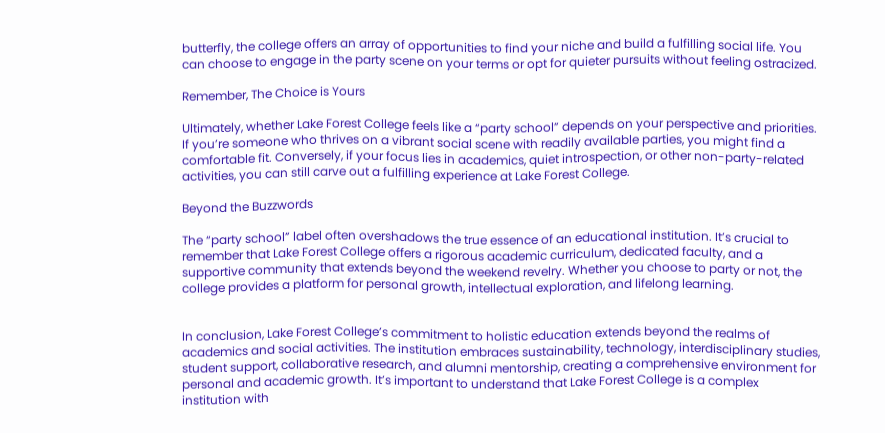butterfly, the college offers an array of opportunities to find your niche and build a fulfilling social life. You can choose to engage in the party scene on your terms or opt for quieter pursuits without feeling ostracized.

Remember, The Choice is Yours

Ultimately, whether Lake Forest College feels like a “party school” depends on your perspective and priorities. If you’re someone who thrives on a vibrant social scene with readily available parties, you might find a comfortable fit. Conversely, if your focus lies in academics, quiet introspection, or other non-party-related activities, you can still carve out a fulfilling experience at Lake Forest College.

Beyond the Buzzwords

The “party school” label often overshadows the true essence of an educational institution. It’s crucial to remember that Lake Forest College offers a rigorous academic curriculum, dedicated faculty, and a supportive community that extends beyond the weekend revelry. Whether you choose to party or not, the college provides a platform for personal growth, intellectual exploration, and lifelong learning.


In conclusion, Lake Forest College’s commitment to holistic education extends beyond the realms of academics and social activities. The institution embraces sustainability, technology, interdisciplinary studies, student support, collaborative research, and alumni mentorship, creating a comprehensive environment for personal and academic growth. It’s important to understand that Lake Forest College is a complex institution with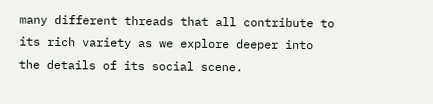many different threads that all contribute to its rich variety as we explore deeper into the details of its social scene.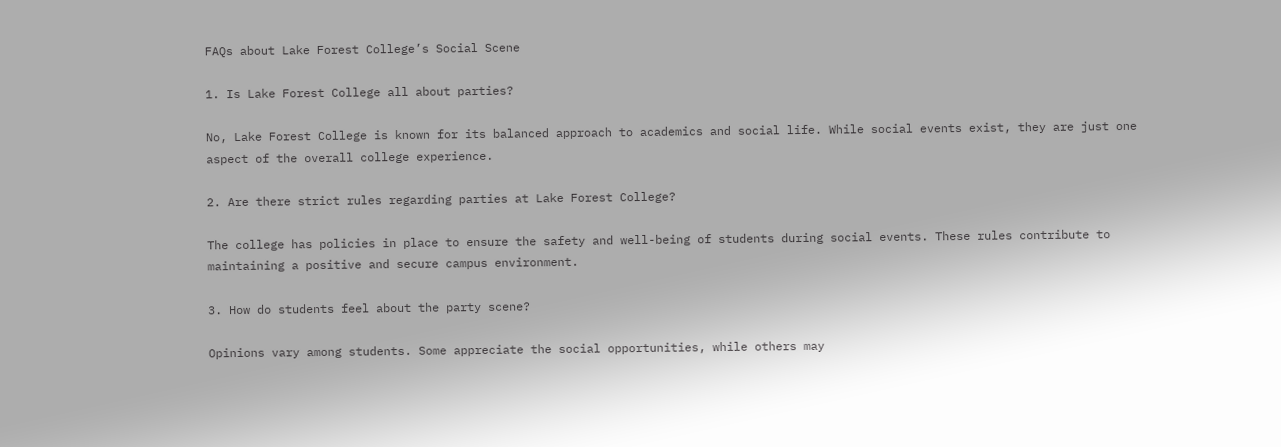FAQs about Lake Forest College’s Social Scene

1. Is Lake Forest College all about parties?

No, Lake Forest College is known for its balanced approach to academics and social life. While social events exist, they are just one aspect of the overall college experience.

2. Are there strict rules regarding parties at Lake Forest College?

The college has policies in place to ensure the safety and well-being of students during social events. These rules contribute to maintaining a positive and secure campus environment.

3. How do students feel about the party scene?

Opinions vary among students. Some appreciate the social opportunities, while others may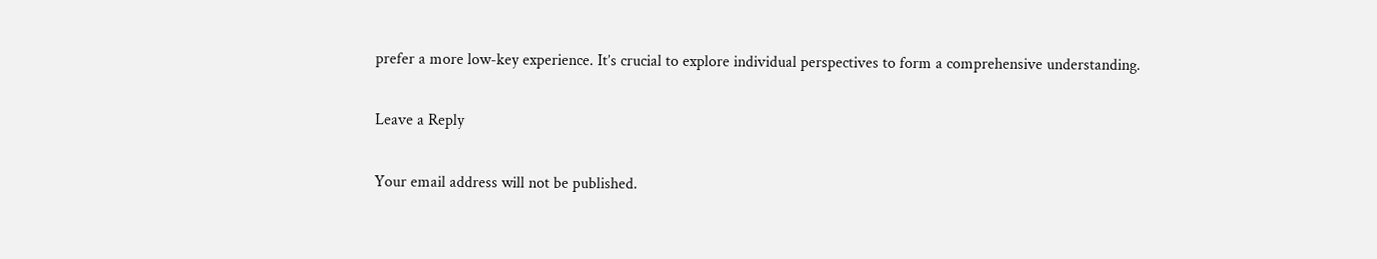prefer a more low-key experience. It’s crucial to explore individual perspectives to form a comprehensive understanding.

Leave a Reply

Your email address will not be published.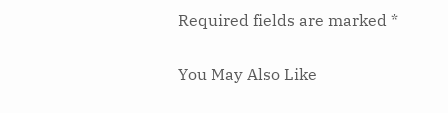Required fields are marked *

You May Also Like